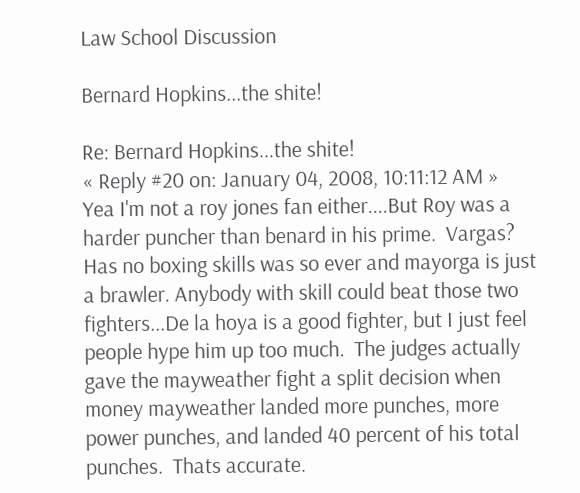Law School Discussion

Bernard Hopkins...the shite!

Re: Bernard Hopkins...the shite!
« Reply #20 on: January 04, 2008, 10:11:12 AM »
Yea I'm not a roy jones fan either....But Roy was a harder puncher than benard in his prime.  Vargas? Has no boxing skills was so ever and mayorga is just a brawler. Anybody with skill could beat those two fighters...De la hoya is a good fighter, but I just feel people hype him up too much.  The judges actually gave the mayweather fight a split decision when money mayweather landed more punches, more power punches, and landed 40 percent of his total punches.  Thats accurate.